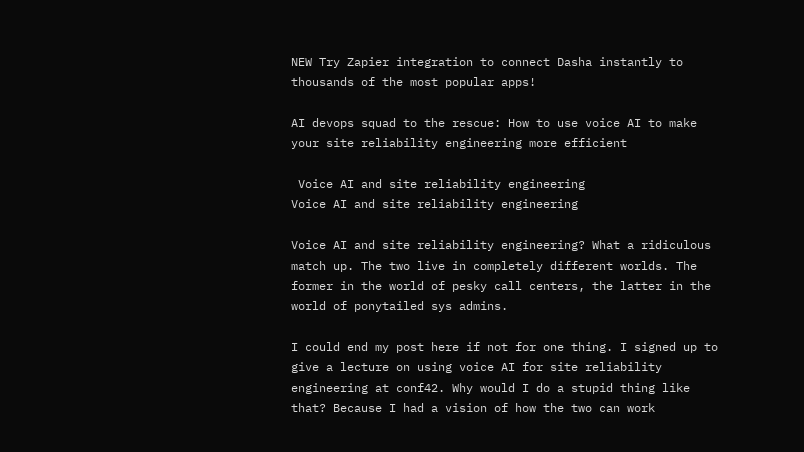NEW Try Zapier integration to connect Dasha instantly to thousands of the most popular apps!

AI devops squad to the rescue: How to use voice AI to make your site reliability engineering more efficient

 Voice AI and site reliability engineering
Voice AI and site reliability engineering

Voice AI and site reliability engineering? What a ridiculous match up. The two live in completely different worlds. The former in the world of pesky call centers, the latter in the world of ponytailed sys admins.

I could end my post here if not for one thing. I signed up to give a lecture on using voice AI for site reliability engineering at conf42. Why would I do a stupid thing like that? Because I had a vision of how the two can work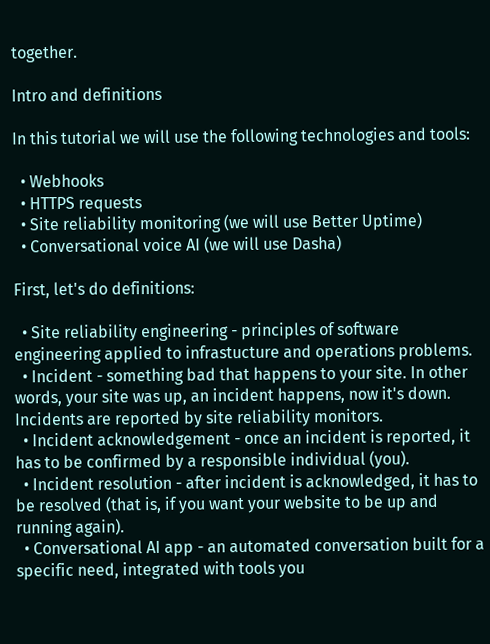together.

Intro and definitions

In this tutorial we will use the following technologies and tools:

  • Webhooks
  • HTTPS requests
  • Site reliability monitoring (we will use Better Uptime)
  • Conversational voice AI (we will use Dasha)

First, let's do definitions:

  • Site reliability engineering - principles of software engineering applied to infrastucture and operations problems.
  • Incident - something bad that happens to your site. In other words, your site was up, an incident happens, now it's down. Incidents are reported by site reliability monitors.
  • Incident acknowledgement - once an incident is reported, it has to be confirmed by a responsible individual (you).
  • Incident resolution - after incident is acknowledged, it has to be resolved (that is, if you want your website to be up and running again).
  • Conversational AI app - an automated conversation built for a specific need, integrated with tools you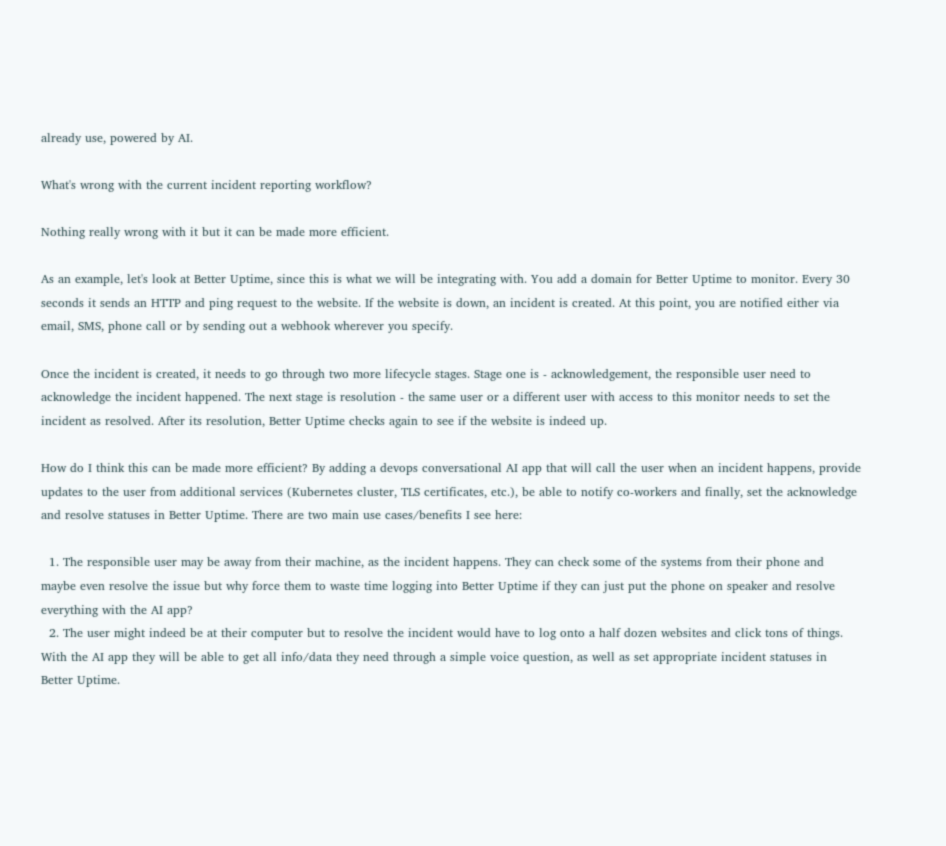already use, powered by AI.

What's wrong with the current incident reporting workflow?

Nothing really wrong with it but it can be made more efficient.

As an example, let's look at Better Uptime, since this is what we will be integrating with. You add a domain for Better Uptime to monitor. Every 30 seconds it sends an HTTP and ping request to the website. If the website is down, an incident is created. At this point, you are notified either via email, SMS, phone call or by sending out a webhook wherever you specify.

Once the incident is created, it needs to go through two more lifecycle stages. Stage one is - acknowledgement, the responsible user need to acknowledge the incident happened. The next stage is resolution - the same user or a different user with access to this monitor needs to set the incident as resolved. After its resolution, Better Uptime checks again to see if the website is indeed up.

How do I think this can be made more efficient? By adding a devops conversational AI app that will call the user when an incident happens, provide updates to the user from additional services (Kubernetes cluster, TLS certificates, etc.), be able to notify co-workers and finally, set the acknowledge and resolve statuses in Better Uptime. There are two main use cases/benefits I see here:

  1. The responsible user may be away from their machine, as the incident happens. They can check some of the systems from their phone and maybe even resolve the issue but why force them to waste time logging into Better Uptime if they can just put the phone on speaker and resolve everything with the AI app?
  2. The user might indeed be at their computer but to resolve the incident would have to log onto a half dozen websites and click tons of things. With the AI app they will be able to get all info/data they need through a simple voice question, as well as set appropriate incident statuses in Better Uptime.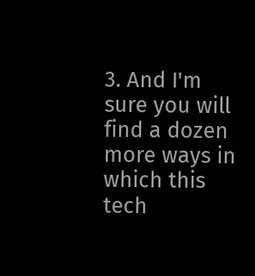3. And I'm sure you will find a dozen more ways in which this tech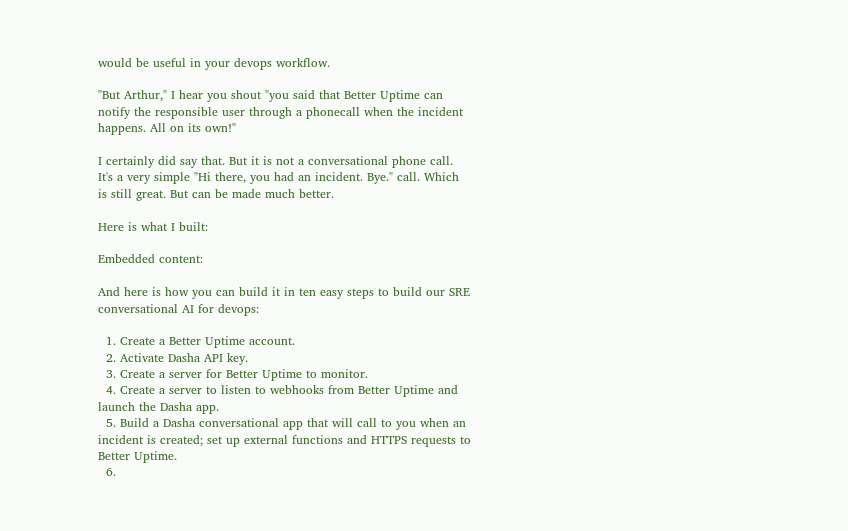would be useful in your devops workflow.

"But Arthur," I hear you shout "you said that Better Uptime can notify the responsible user through a phonecall when the incident happens. All on its own!"

I certainly did say that. But it is not a conversational phone call. It's a very simple "Hi there, you had an incident. Bye." call. Which is still great. But can be made much better.

Here is what I built:

Embedded content:

And here is how you can build it in ten easy steps to build our SRE conversational AI for devops:

  1. Create a Better Uptime account.
  2. Activate Dasha API key.
  3. Create a server for Better Uptime to monitor.
  4. Create a server to listen to webhooks from Better Uptime and launch the Dasha app.
  5. Build a Dasha conversational app that will call to you when an incident is created; set up external functions and HTTPS requests to Better Uptime.
  6.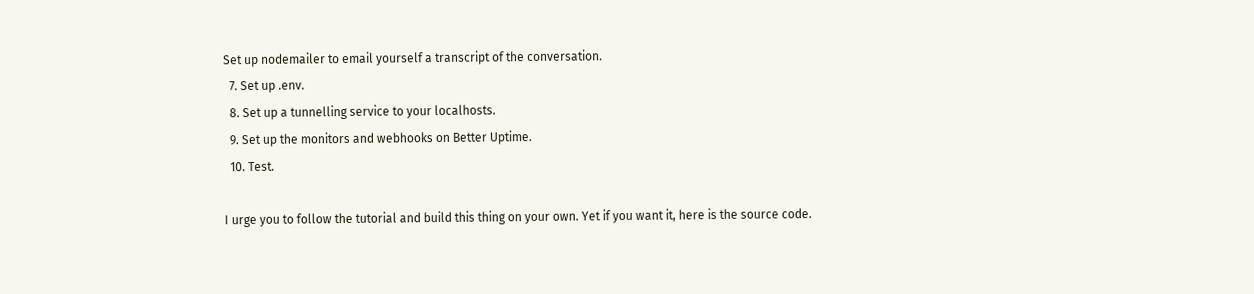Set up nodemailer to email yourself a transcript of the conversation.
  7. Set up .env.
  8. Set up a tunnelling service to your localhosts.
  9. Set up the monitors and webhooks on Better Uptime.
  10. Test.

I urge you to follow the tutorial and build this thing on your own. Yet if you want it, here is the source code.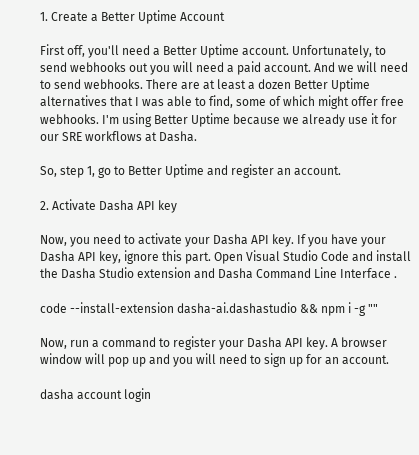1. Create a Better Uptime Account

First off, you'll need a Better Uptime account. Unfortunately, to send webhooks out you will need a paid account. And we will need to send webhooks. There are at least a dozen Better Uptime alternatives that I was able to find, some of which might offer free webhooks. I'm using Better Uptime because we already use it for our SRE workflows at Dasha.

So, step 1, go to Better Uptime and register an account.

2. Activate Dasha API key

Now, you need to activate your Dasha API key. If you have your Dasha API key, ignore this part. Open Visual Studio Code and install the Dasha Studio extension and Dasha Command Line Interface .

code --install-extension dasha-ai.dashastudio && npm i -g ""

Now, run a command to register your Dasha API key. A browser window will pop up and you will need to sign up for an account.

dasha account login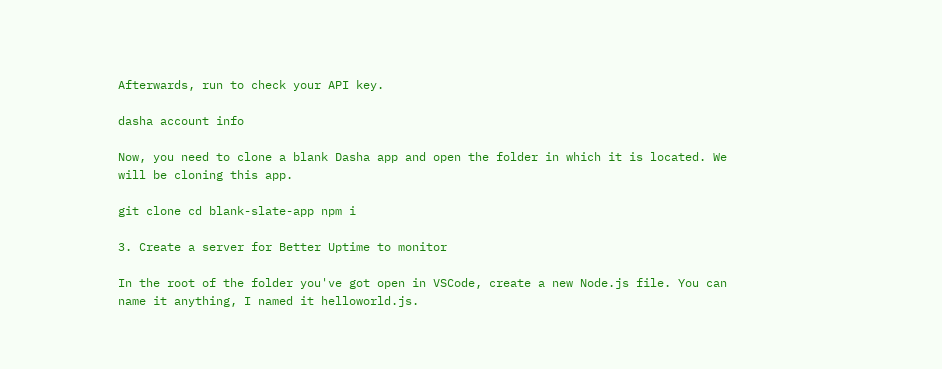Afterwards, run to check your API key.

dasha account info

Now, you need to clone a blank Dasha app and open the folder in which it is located. We will be cloning this app.

git clone cd blank-slate-app npm i

3. Create a server for Better Uptime to monitor

In the root of the folder you've got open in VSCode, create a new Node.js file. You can name it anything, I named it helloworld.js.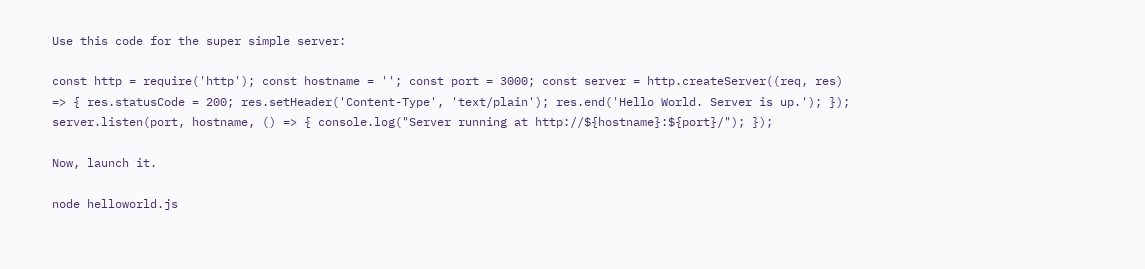Use this code for the super simple server:

const http = require('http'); const hostname = ''; const port = 3000; const server = http.createServer((req, res) => { res.statusCode = 200; res.setHeader('Content-Type', 'text/plain'); res.end('Hello World. Server is up.'); }); server.listen(port, hostname, () => { console.log("Server running at http://${hostname}:${port}/"); });

Now, launch it.

node helloworld.js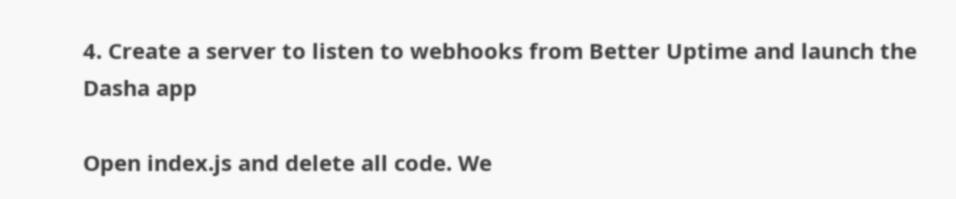4. Create a server to listen to webhooks from Better Uptime and launch the Dasha app

Open index.js and delete all code. We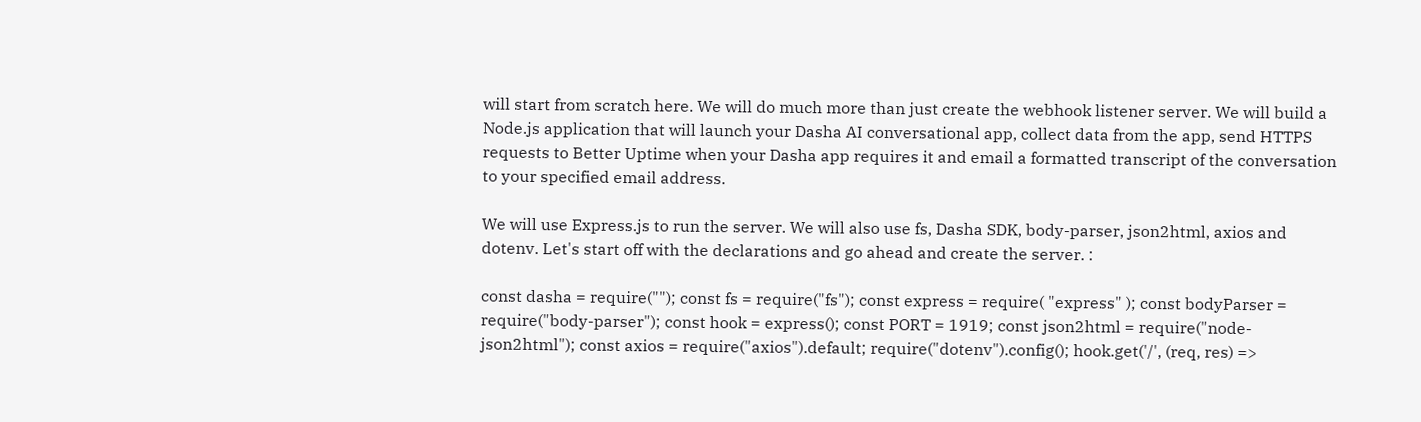will start from scratch here. We will do much more than just create the webhook listener server. We will build a Node.js application that will launch your Dasha AI conversational app, collect data from the app, send HTTPS requests to Better Uptime when your Dasha app requires it and email a formatted transcript of the conversation to your specified email address.

We will use Express.js to run the server. We will also use fs, Dasha SDK, body-parser, json2html, axios and dotenv. Let's start off with the declarations and go ahead and create the server. :

const dasha = require(""); const fs = require("fs"); const express = require( "express" ); const bodyParser = require("body-parser"); const hook = express(); const PORT = 1919; const json2html = require("node-json2html"); const axios = require("axios").default; require("dotenv").config(); hook.get('/', (req, res) =>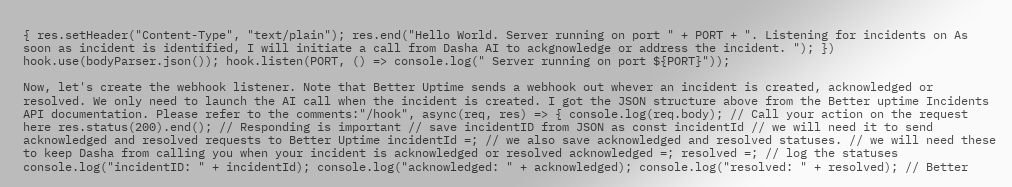{ res.setHeader("Content-Type", "text/plain"); res.end("Hello World. Server running on port " + PORT + ". Listening for incidents on As soon as incident is identified, I will initiate a call from Dasha AI to ackgnowledge or address the incident. "); }) hook.use(bodyParser.json()); hook.listen(PORT, () => console.log(" Server running on port ${PORT}"));

Now, let's create the webhook listener. Note that Better Uptime sends a webhook out whever an incident is created, acknowledged or resolved. We only need to launch the AI call when the incident is created. I got the JSON structure above from the Better uptime Incidents API documentation. Please refer to the comments:"/hook", async(req, res) => { console.log(req.body); // Call your action on the request here res.status(200).end(); // Responding is important // save incidentID from JSON as const incidentId // we will need it to send acknowledged and resolved requests to Better Uptime incidentId =; // we also save acknowledged and resolved statuses. // we will need these to keep Dasha from calling you when your incident is acknowledged or resolved acknowledged =; resolved =; // log the statuses console.log("incidentID: " + incidentId); console.log("acknowledged: " + acknowledged); console.log("resolved: " + resolved); // Better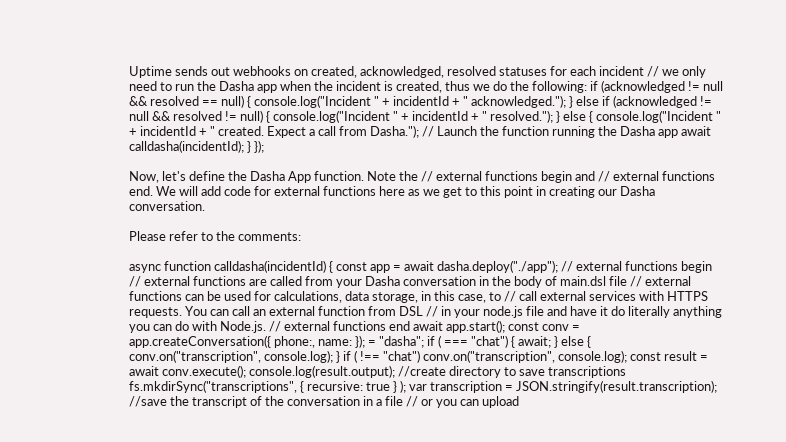Uptime sends out webhooks on created, acknowledged, resolved statuses for each incident // we only need to run the Dasha app when the incident is created, thus we do the following: if (acknowledged != null && resolved == null) { console.log("Incident " + incidentId + " acknowledged."); } else if (acknowledged != null && resolved != null) { console.log("Incident " + incidentId + " resolved."); } else { console.log("Incident " + incidentId + " created. Expect a call from Dasha."); // Launch the function running the Dasha app await calldasha(incidentId); } });

Now, let's define the Dasha App function. Note the // external functions begin and // external functions end. We will add code for external functions here as we get to this point in creating our Dasha conversation.

Please refer to the comments:

async function calldasha(incidentId) { const app = await dasha.deploy("./app"); // external functions begin // external functions are called from your Dasha conversation in the body of main.dsl file // external functions can be used for calculations, data storage, in this case, to // call external services with HTTPS requests. You can call an external function from DSL // in your node.js file and have it do literally anything you can do with Node.js. // external functions end await app.start(); const conv = app.createConversation({ phone:, name: }); = "dasha"; if ( === "chat") { await; } else { conv.on("transcription", console.log); } if ( !== "chat") conv.on("transcription", console.log); const result = await conv.execute(); console.log(result.output); //create directory to save transcriptions fs.mkdirSync("transcriptions", { recursive: true } ); var transcription = JSON.stringify(result.transcription); //save the transcript of the conversation in a file // or you can upload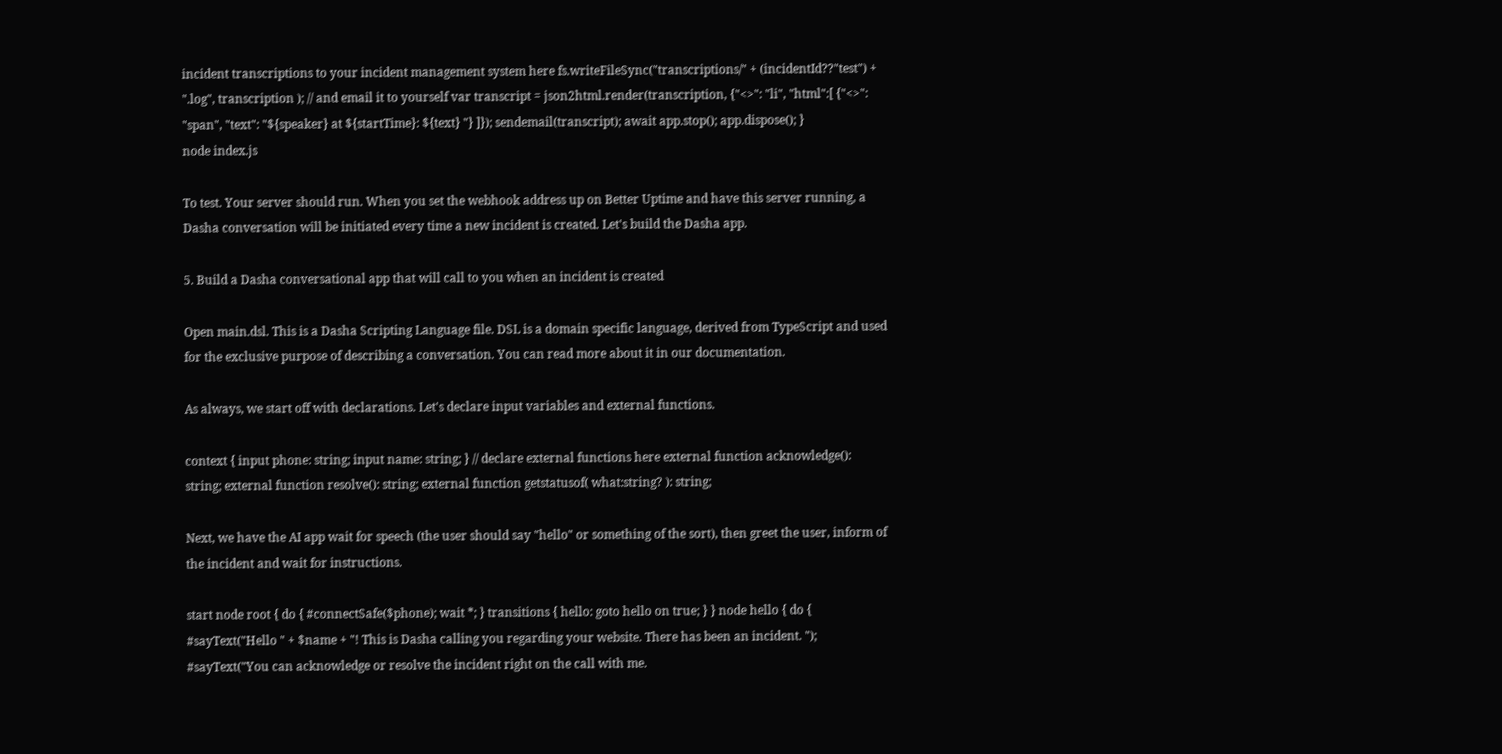incident transcriptions to your incident management system here fs.writeFileSync("transcriptions/" + (incidentId??"test") + ".log", transcription ); // and email it to yourself var transcript = json2html.render(transcription, {"<>": "li", "html":[ {"<>": "span", "text": "${speaker} at ${startTime}: ${text} "} ]}); sendemail(transcript); await app.stop(); app.dispose(); }
node index.js

To test. Your server should run. When you set the webhook address up on Better Uptime and have this server running, a Dasha conversation will be initiated every time a new incident is created. Let's build the Dasha app.

5. Build a Dasha conversational app that will call to you when an incident is created

Open main.dsl. This is a Dasha Scripting Language file. DSL is a domain specific language, derived from TypeScript and used for the exclusive purpose of describing a conversation. You can read more about it in our documentation.

As always, we start off with declarations. Let's declare input variables and external functions.

context { input phone: string; input name: string; } // declare external functions here external function acknowledge(): string; external function resolve(): string; external function getstatusof( what:string? ): string;

Next, we have the AI app wait for speech (the user should say "hello" or something of the sort), then greet the user, inform of the incident and wait for instructions.

start node root { do { #connectSafe($phone); wait *; } transitions { hello: goto hello on true; } } node hello { do { #sayText("Hello " + $name + "! This is Dasha calling you regarding your website. There has been an incident. "); #sayText("You can acknowledge or resolve the incident right on the call with me.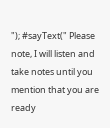"); #sayText(" Please note, I will listen and take notes until you mention that you are ready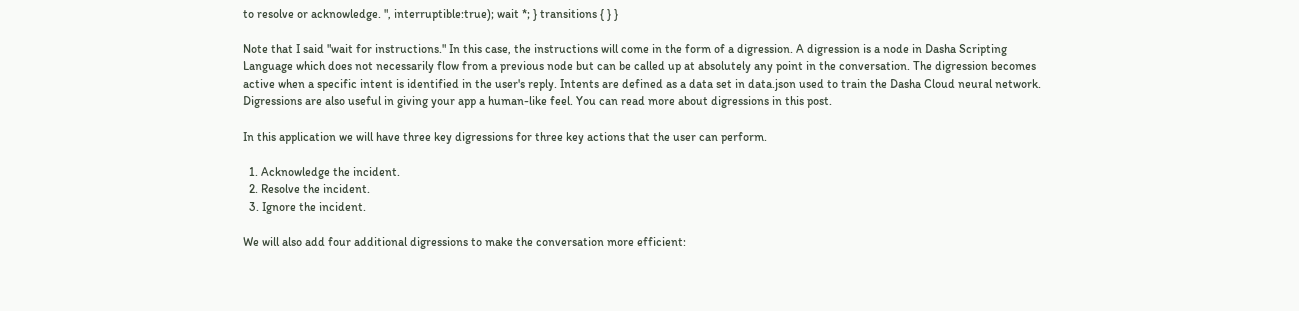to resolve or acknowledge. ", interruptible:true); wait *; } transitions { } }

Note that I said "wait for instructions." In this case, the instructions will come in the form of a digression. A digression is a node in Dasha Scripting Language which does not necessarily flow from a previous node but can be called up at absolutely any point in the conversation. The digression becomes active when a specific intent is identified in the user's reply. Intents are defined as a data set in data.json used to train the Dasha Cloud neural network. Digressions are also useful in giving your app a human-like feel. You can read more about digressions in this post.

In this application we will have three key digressions for three key actions that the user can perform.

  1. Acknowledge the incident.
  2. Resolve the incident.
  3. Ignore the incident.

We will also add four additional digressions to make the conversation more efficient: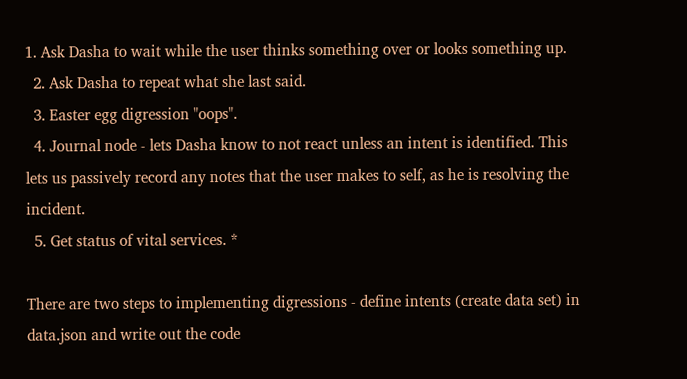1. Ask Dasha to wait while the user thinks something over or looks something up.
  2. Ask Dasha to repeat what she last said.
  3. Easter egg digression "oops".
  4. Journal node - lets Dasha know to not react unless an intent is identified. This lets us passively record any notes that the user makes to self, as he is resolving the incident.
  5. Get status of vital services. *

There are two steps to implementing digressions - define intents (create data set) in data.json and write out the code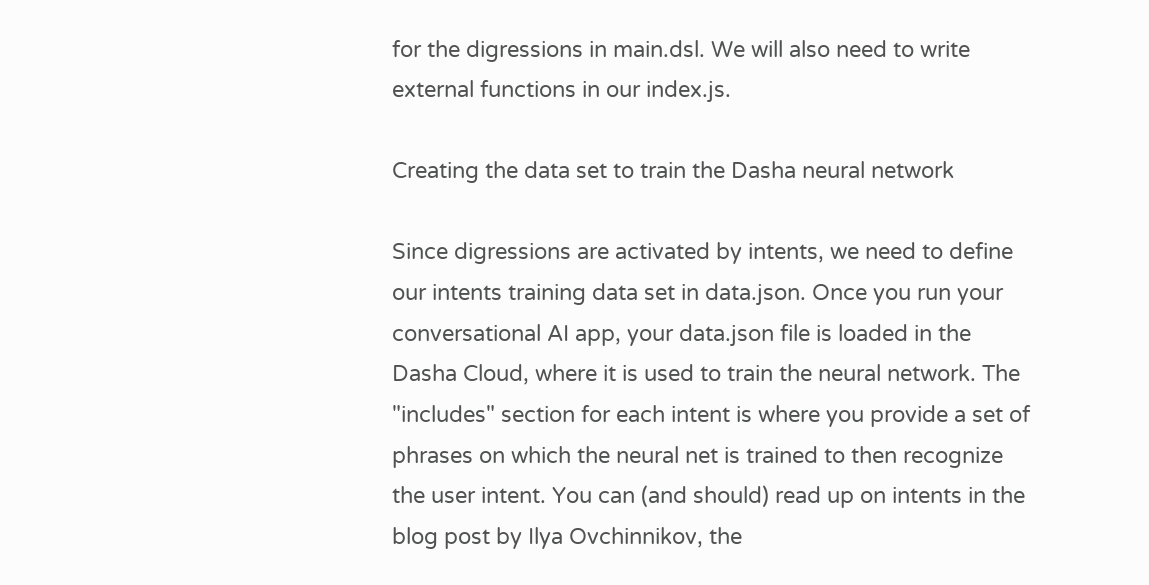for the digressions in main.dsl. We will also need to write external functions in our index.js.

Creating the data set to train the Dasha neural network

Since digressions are activated by intents, we need to define our intents training data set in data.json. Once you run your conversational AI app, your data.json file is loaded in the Dasha Cloud, where it is used to train the neural network. The "includes" section for each intent is where you provide a set of phrases on which the neural net is trained to then recognize the user intent. You can (and should) read up on intents in the blog post by Ilya Ovchinnikov, the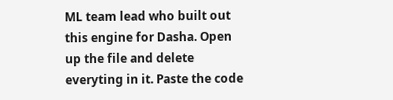ML team lead who built out this engine for Dasha. Open up the file and delete everyting in it. Paste the code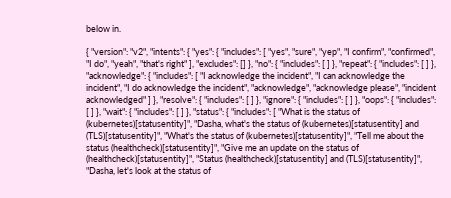below in.

{ "version": "v2", "intents": { "yes": { "includes": [ "yes", "sure", "yep", "I confirm", "confirmed", "I do", "yeah", "that's right" ], "excludes": [] }, "no": { "includes": [ ] }, "repeat": { "includes": [ ] }, "acknowledge": { "includes": [ "I acknowledge the incident", "I can acknowledge the incident", "I do acknowledge the incident", "acknowledge", "acknowledge please", "incident acknowledged" ] }, "resolve": { "includes": [ ] }, "ignore": { "includes": [ ] }, "oops": { "includes": [ ] }, "wait": { "includes": [ ] }, "status": { "includes": [ "What is the status of (kubernetes)[statusentity]", "Dasha, what's the status of (kubernetes)[statusentity] and (TLS)[statusentity]", "What's the status of (kubernetes)[statusentity]", "Tell me about the status (healthcheck)[statusentity]", "Give me an update on the status of (healthcheck)[statusentity]", "Status (healthcheck)[statusentity] and (TLS)[statusentity]", "Dasha, let's look at the status of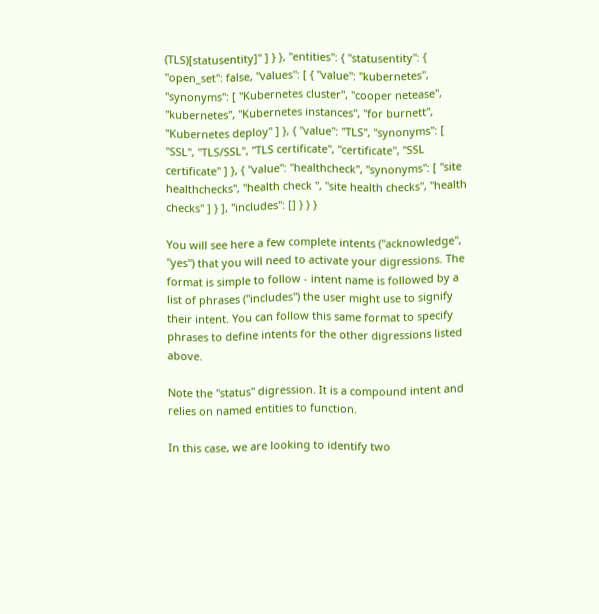(TLS)[statusentity]" ] } }, "entities": { "statusentity": { "open_set": false, "values": [ { "value": "kubernetes", "synonyms": [ "Kubernetes cluster", "cooper netease", "kubernetes", "Kubernetes instances", "for burnett", "Kubernetes deploy" ] }, { "value": "TLS", "synonyms": [ "SSL", "TLS/SSL", "TLS certificate", "certificate", "SSL certificate" ] }, { "value": "healthcheck", "synonyms": [ "site healthchecks", "health check ", "site health checks", "health checks" ] } ], "includes": [] } } }

You will see here a few complete intents ("acknowledge", "yes") that you will need to activate your digressions. The format is simple to follow - intent name is followed by a list of phrases ("includes") the user might use to signify their intent. You can follow this same format to specify phrases to define intents for the other digressions listed above.

Note the "status" digression. It is a compound intent and relies on named entities to function.

In this case, we are looking to identify two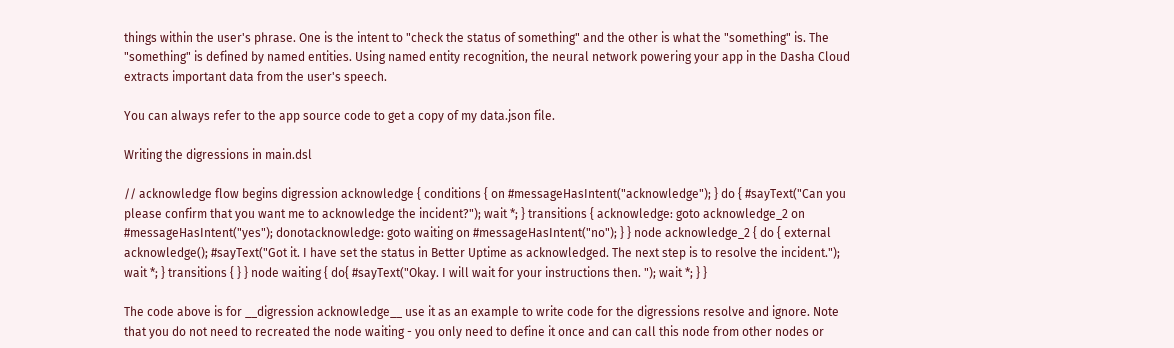things within the user's phrase. One is the intent to "check the status of something" and the other is what the "something" is. The "something" is defined by named entities. Using named entity recognition, the neural network powering your app in the Dasha Cloud extracts important data from the user's speech.

You can always refer to the app source code to get a copy of my data.json file.

Writing the digressions in main.dsl

// acknowledge flow begins digression acknowledge { conditions { on #messageHasIntent("acknowledge"); } do { #sayText("Can you please confirm that you want me to acknowledge the incident?"); wait *; } transitions { acknowledge: goto acknowledge_2 on #messageHasIntent("yes"); donotacknowledge: goto waiting on #messageHasIntent("no"); } } node acknowledge_2 { do { external acknowledge(); #sayText("Got it. I have set the status in Better Uptime as acknowledged. The next step is to resolve the incident."); wait *; } transitions { } } node waiting { do{ #sayText("Okay. I will wait for your instructions then. "); wait *; } }

The code above is for __digression acknowledge__ use it as an example to write code for the digressions resolve and ignore. Note that you do not need to recreated the node waiting - you only need to define it once and can call this node from other nodes or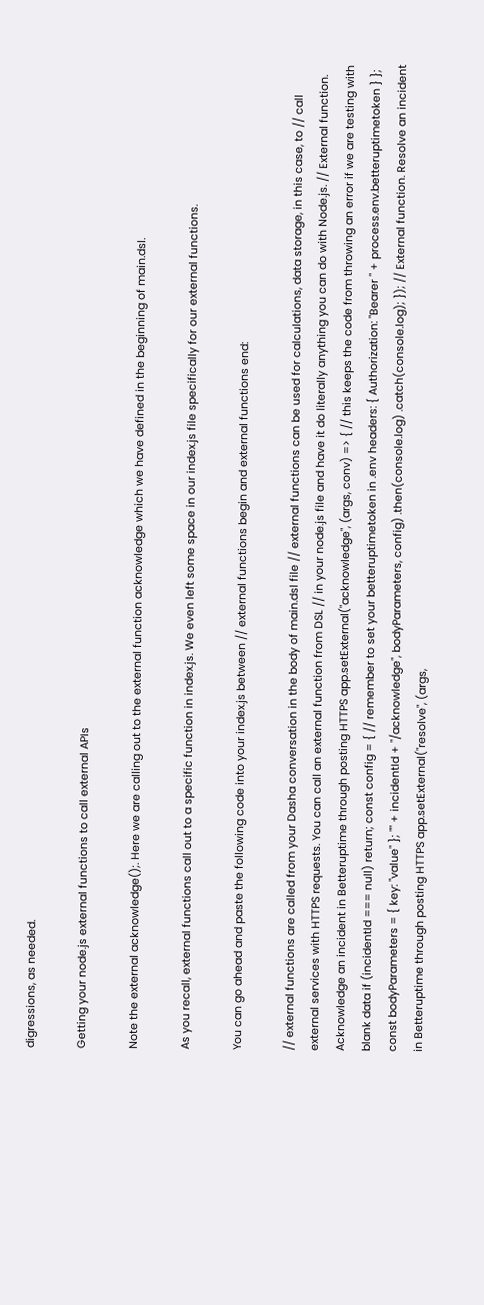digressions, as needed.

Getting your node.js external functions to call external APIs

Note the external acknowledge();. Here we are calling out to the external function acknowledge which we have defined in the beginning of main.dsl.

As you recall, external functions call out to a specific function in index.js. We even left some space in our index.js file specifically for our external functions.

You can go ahead and paste the following code into your index.js between // external functions begin and external functions end:

// external functions are called from your Dasha conversation in the body of main.dsl file // external functions can be used for calculations, data storage, in this case, to // call external services with HTTPS requests. You can call an external function from DSL // in your node.js file and have it do literally anything you can do with Node.js. // External function. Acknowledge an incident in Betteruptime through posting HTTPS app.setExternal("acknowledge", (args, conv) => { // this keeps the code from throwing an error if we are testing with blank data if (incidentId === null) return; const config = { // remember to set your betteruptimetoken in .env headers: { Authorization: "Bearer " + process.env.betteruptimetoken } }; const bodyParameters = { key: "value" }; "" + incidentId + "/acknowledge", bodyParameters, config) .then(console.log) .catch(console.log); }); // External function. Resolve an incident in Betteruptime through posting HTTPS app.setExternal("resolve", (args,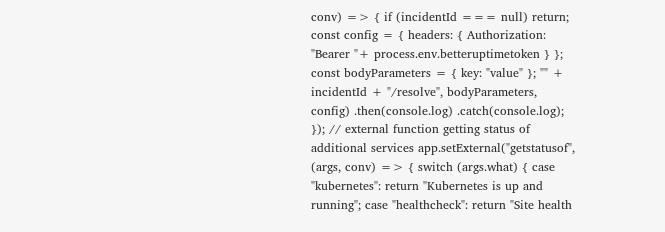conv) => { if (incidentId === null) return; const config = { headers: { Authorization: "Bearer "+ process.env.betteruptimetoken } }; const bodyParameters = { key: "value" }; "" + incidentId + "/resolve", bodyParameters, config) .then(console.log) .catch(console.log); }); // external function getting status of additional services app.setExternal("getstatusof", (args, conv) => { switch (args.what) { case "kubernetes": return "Kubernetes is up and running"; case "healthcheck": return "Site health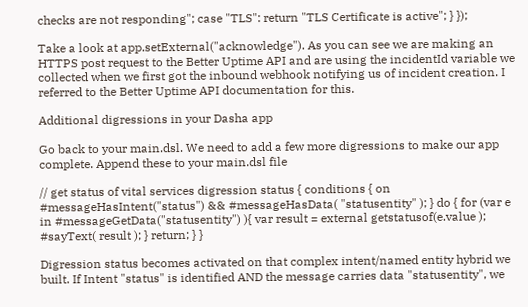checks are not responding"; case "TLS": return "TLS Certificate is active"; } });

Take a look at app.setExternal("acknowledge"). As you can see we are making an HTTPS post request to the Better Uptime API and are using the incidentId variable we collected when we first got the inbound webhook notifying us of incident creation. I referred to the Better Uptime API documentation for this.

Additional digressions in your Dasha app

Go back to your main.dsl. We need to add a few more digressions to make our app complete. Append these to your main.dsl file

// get status of vital services digression status { conditions { on #messageHasIntent("status") && #messageHasData( "statusentity" ); } do { for (var e in #messageGetData("statusentity") ){ var result = external getstatusof(e.value ); #sayText( result ); } return; } }

Digression status becomes activated on that complex intent/named entity hybrid we built. If Intent "status" is identified AND the message carries data "statusentity", we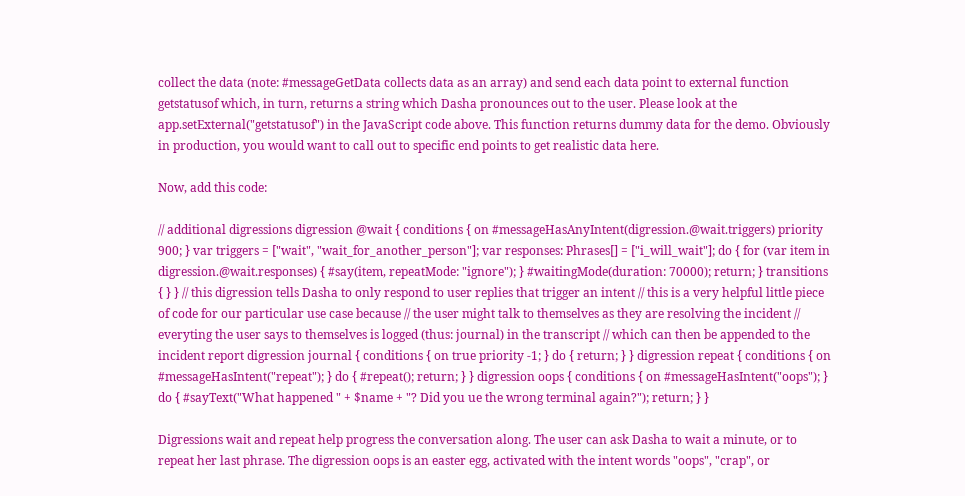collect the data (note: #messageGetData collects data as an array) and send each data point to external function getstatusof which, in turn, returns a string which Dasha pronounces out to the user. Please look at the app.setExternal("getstatusof") in the JavaScript code above. This function returns dummy data for the demo. Obviously in production, you would want to call out to specific end points to get realistic data here.

Now, add this code:

// additional digressions digression @wait { conditions { on #messageHasAnyIntent(digression.@wait.triggers) priority 900; } var triggers = ["wait", "wait_for_another_person"]; var responses: Phrases[] = ["i_will_wait"]; do { for (var item in digression.@wait.responses) { #say(item, repeatMode: "ignore"); } #waitingMode(duration: 70000); return; } transitions { } } // this digression tells Dasha to only respond to user replies that trigger an intent // this is a very helpful little piece of code for our particular use case because // the user might talk to themselves as they are resolving the incident // everyting the user says to themselves is logged (thus: journal) in the transcript // which can then be appended to the incident report digression journal { conditions { on true priority -1; } do { return; } } digression repeat { conditions { on #messageHasIntent("repeat"); } do { #repeat(); return; } } digression oops { conditions { on #messageHasIntent("oops"); } do { #sayText("What happened " + $name + "? Did you ue the wrong terminal again?"); return; } }

Digressions wait and repeat help progress the conversation along. The user can ask Dasha to wait a minute, or to repeat her last phrase. The digression oops is an easter egg, activated with the intent words "oops", "crap", or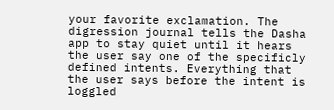your favorite exclamation. The digression journal tells the Dasha app to stay quiet until it hears the user say one of the specificly defined intents. Everything that the user says before the intent is loggled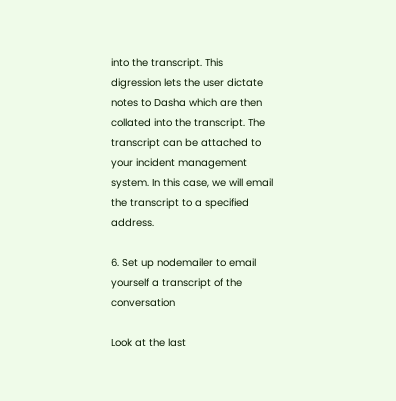into the transcript. This digression lets the user dictate notes to Dasha which are then collated into the transcript. The transcript can be attached to your incident management system. In this case, we will email the transcript to a specified address.

6. Set up nodemailer to email yourself a transcript of the conversation

Look at the last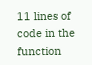11 lines of code in the function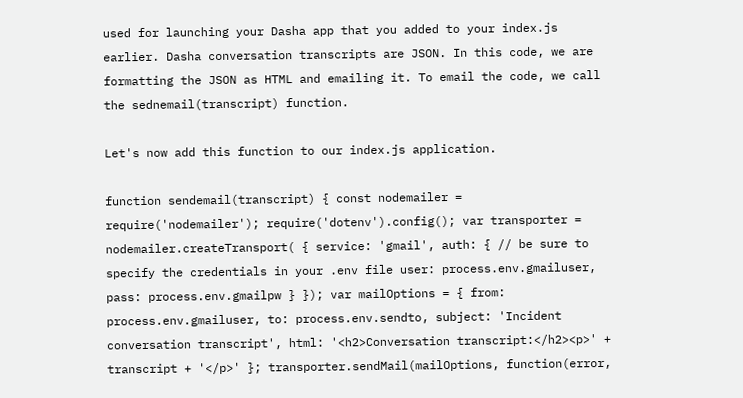used for launching your Dasha app that you added to your index.js earlier. Dasha conversation transcripts are JSON. In this code, we are formatting the JSON as HTML and emailing it. To email the code, we call the sednemail(transcript) function.

Let's now add this function to our index.js application.

function sendemail(transcript) { const nodemailer = require('nodemailer'); require('dotenv').config(); var transporter = nodemailer.createTransport( { service: 'gmail', auth: { // be sure to specify the credentials in your .env file user: process.env.gmailuser, pass: process.env.gmailpw } }); var mailOptions = { from: process.env.gmailuser, to: process.env.sendto, subject: 'Incident conversation transcript', html: '<h2>Conversation transcript:</h2><p>' + transcript + '</p>' }; transporter.sendMail(mailOptions, function(error,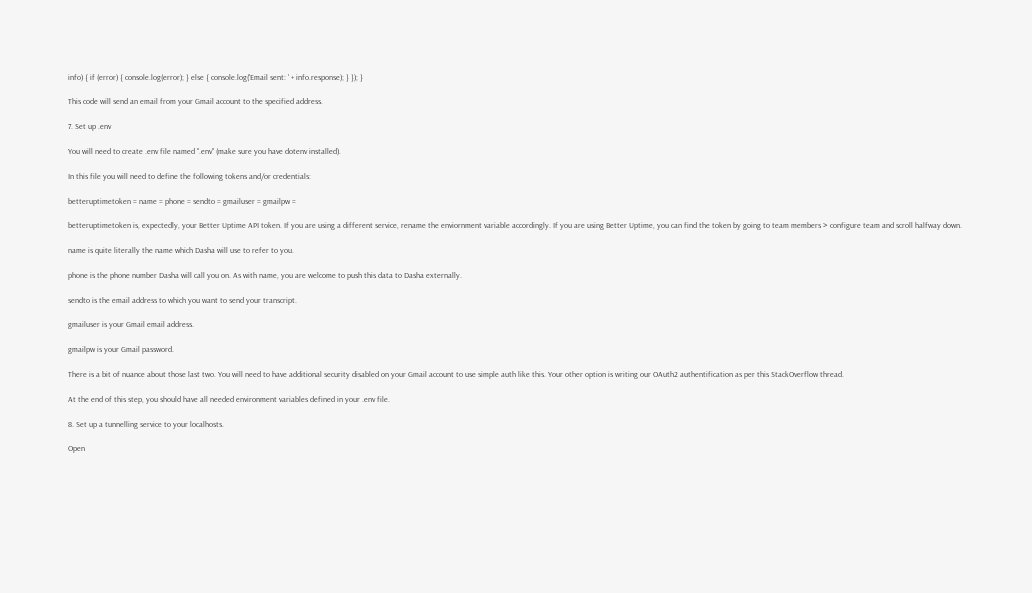info) { if (error) { console.log(error); } else { console.log('Email sent: ' + info.response); } }); }

This code will send an email from your Gmail account to the specified address.

7. Set up .env

You will need to create .env file named ".env" (make sure you have dotenv installed).

In this file you will need to define the following tokens and/or credentials:

betteruptimetoken = name = phone = sendto = gmailuser = gmailpw =

betteruptimetoken is, expectedly, your Better Uptime API token. If you are using a different service, rename the enviornment variable accordingly. If you are using Better Uptime, you can find the token by going to team members > configure team and scroll halfway down.

name is quite literally the name which Dasha will use to refer to you.

phone is the phone number Dasha will call you on. As with name, you are welcome to push this data to Dasha externally.

sendto is the email address to which you want to send your transcript.

gmailuser is your Gmail email address.

gmailpw is your Gmail password.

There is a bit of nuance about those last two. You will need to have additional security disabled on your Gmail account to use simple auth like this. Your other option is writing our OAuth2 authentification as per this StackOverflow thread.

At the end of this step, you should have all needed environment variables defined in your .env file.

8. Set up a tunnelling service to your localhosts.

Open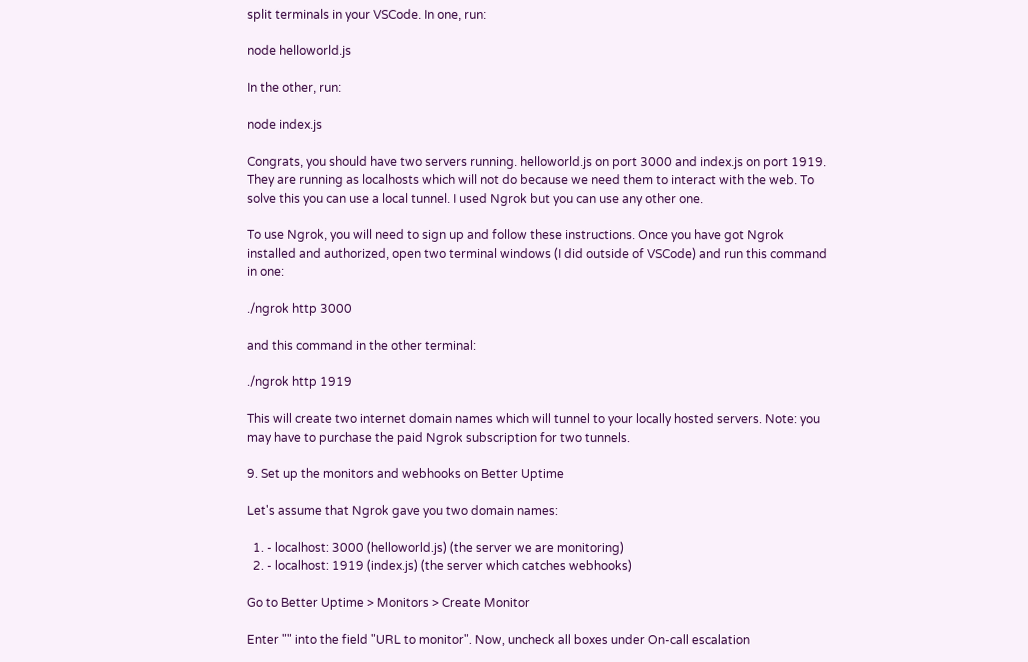split terminals in your VSCode. In one, run:

node helloworld.js

In the other, run:

node index.js

Congrats, you should have two servers running. helloworld.js on port 3000 and index.js on port 1919. They are running as localhosts which will not do because we need them to interact with the web. To solve this you can use a local tunnel. I used Ngrok but you can use any other one.

To use Ngrok, you will need to sign up and follow these instructions. Once you have got Ngrok installed and authorized, open two terminal windows (I did outside of VSCode) and run this command in one:

./ngrok http 3000

and this command in the other terminal:

./ngrok http 1919

This will create two internet domain names which will tunnel to your locally hosted servers. Note: you may have to purchase the paid Ngrok subscription for two tunnels.

9. Set up the monitors and webhooks on Better Uptime

Let's assume that Ngrok gave you two domain names:

  1. - localhost: 3000 (helloworld.js) (the server we are monitoring)
  2. - localhost: 1919 (index.js) (the server which catches webhooks)

Go to Better Uptime > Monitors > Create Monitor

Enter "" into the field "URL to monitor". Now, uncheck all boxes under On-call escalation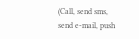(Call, send sms, send e-mail, push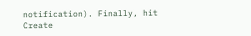notification). Finally, hit Create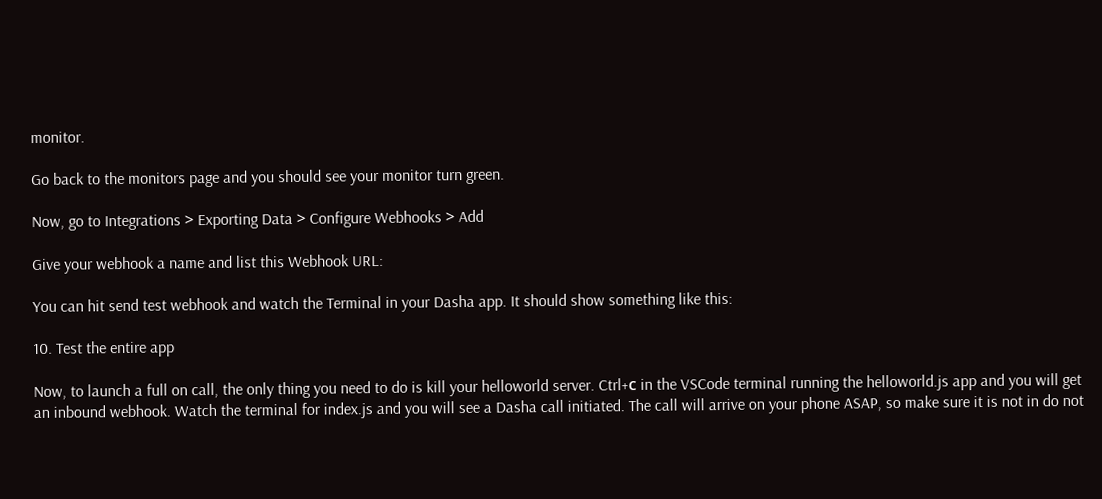monitor.

Go back to the monitors page and you should see your monitor turn green.

Now, go to Integrations > Exporting Data > Configure Webhooks > Add

Give your webhook a name and list this Webhook URL:

You can hit send test webhook and watch the Terminal in your Dasha app. It should show something like this:

10. Test the entire app

Now, to launch a full on call, the only thing you need to do is kill your helloworld server. Ctrl+с in the VSCode terminal running the helloworld.js app and you will get an inbound webhook. Watch the terminal for index.js and you will see a Dasha call initiated. The call will arrive on your phone ASAP, so make sure it is not in do not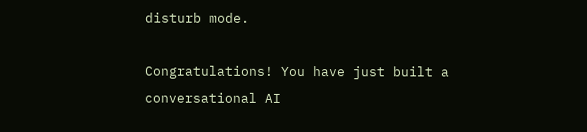disturb mode.

Congratulations! You have just built a conversational AI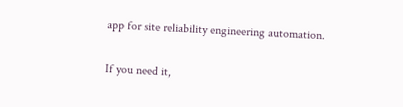app for site reliability engineering automation.

If you need it,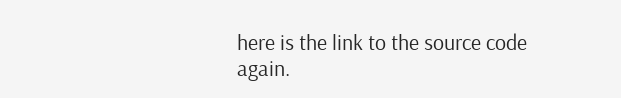here is the link to the source code again.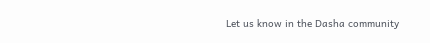Let us know in the Dasha community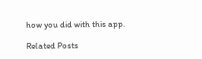how you did with this app.

Related Posts